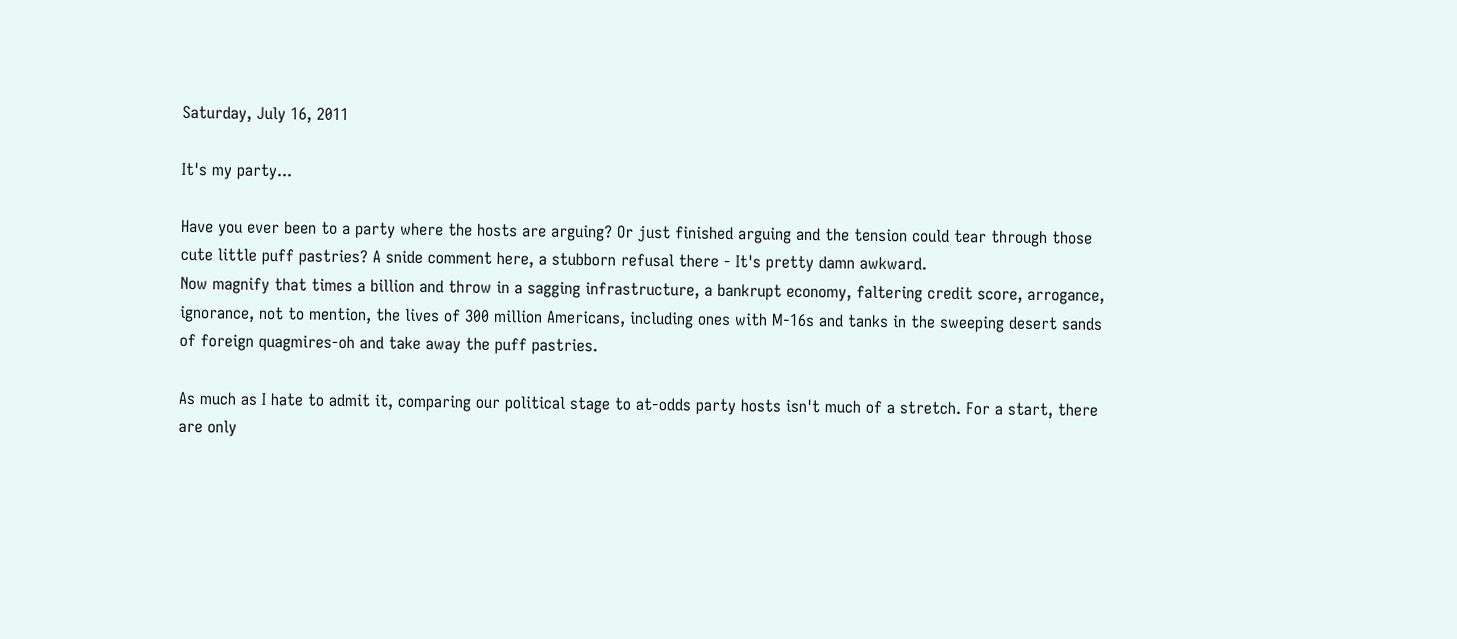Saturday, July 16, 2011

It's my party...

Have you ever been to a party where the hosts are arguing? Or just finished arguing and the tension could tear through those cute little puff pastries? A snide comment here, a stubborn refusal there - It's pretty damn awkward.
Now magnify that times a billion and throw in a sagging infrastructure, a bankrupt economy, faltering credit score, arrogance, ignorance, not to mention, the lives of 300 million Americans, including ones with M-16s and tanks in the sweeping desert sands of foreign quagmires-oh and take away the puff pastries.

As much as I hate to admit it, comparing our political stage to at-odds party hosts isn't much of a stretch. For a start, there are only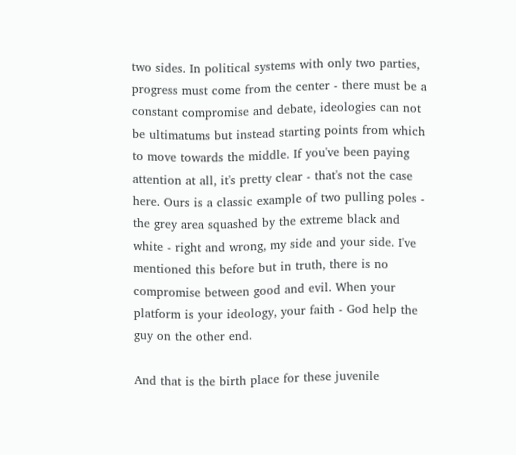two sides. In political systems with only two parties, progress must come from the center - there must be a constant compromise and debate, ideologies can not be ultimatums but instead starting points from which to move towards the middle. If you've been paying attention at all, it's pretty clear - that's not the case here. Ours is a classic example of two pulling poles - the grey area squashed by the extreme black and white - right and wrong, my side and your side. I've mentioned this before but in truth, there is no compromise between good and evil. When your platform is your ideology, your faith - God help the guy on the other end.

And that is the birth place for these juvenile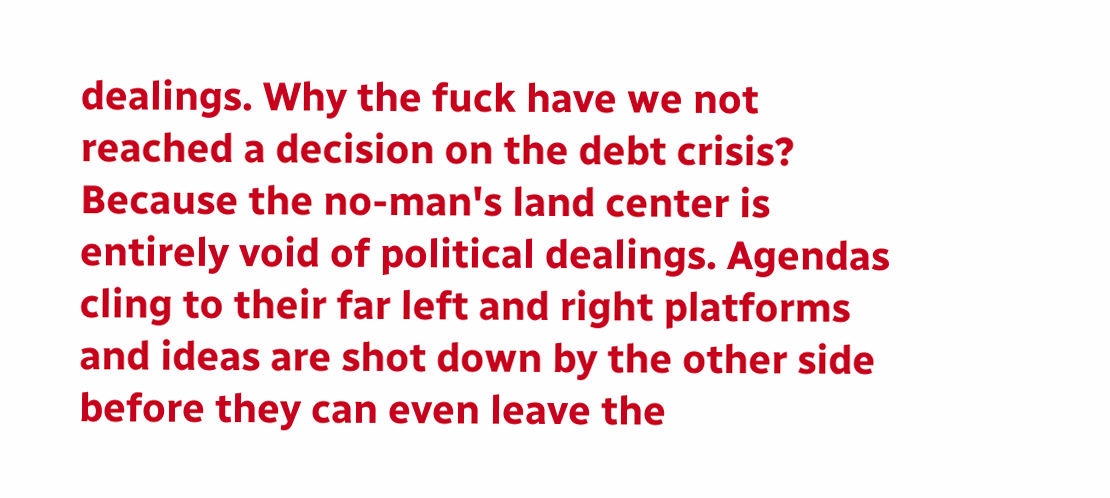dealings. Why the fuck have we not reached a decision on the debt crisis? Because the no-man's land center is entirely void of political dealings. Agendas cling to their far left and right platforms and ideas are shot down by the other side before they can even leave the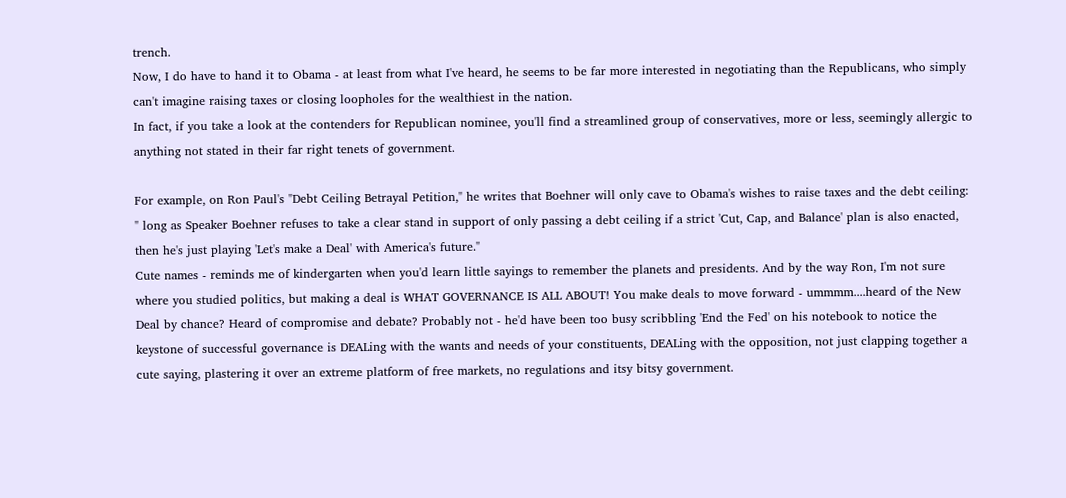trench.
Now, I do have to hand it to Obama - at least from what I've heard, he seems to be far more interested in negotiating than the Republicans, who simply can't imagine raising taxes or closing loopholes for the wealthiest in the nation.
In fact, if you take a look at the contenders for Republican nominee, you'll find a streamlined group of conservatives, more or less, seemingly allergic to anything not stated in their far right tenets of government.

For example, on Ron Paul's "Debt Ceiling Betrayal Petition," he writes that Boehner will only cave to Obama's wishes to raise taxes and the debt ceiling: " long as Speaker Boehner refuses to take a clear stand in support of only passing a debt ceiling if a strict 'Cut, Cap, and Balance' plan is also enacted, then he's just playing 'Let's make a Deal' with America's future."
Cute names - reminds me of kindergarten when you'd learn little sayings to remember the planets and presidents. And by the way Ron, I'm not sure where you studied politics, but making a deal is WHAT GOVERNANCE IS ALL ABOUT! You make deals to move forward - ummmm....heard of the New Deal by chance? Heard of compromise and debate? Probably not - he'd have been too busy scribbling 'End the Fed' on his notebook to notice the keystone of successful governance is DEALing with the wants and needs of your constituents, DEALing with the opposition, not just clapping together a cute saying, plastering it over an extreme platform of free markets, no regulations and itsy bitsy government.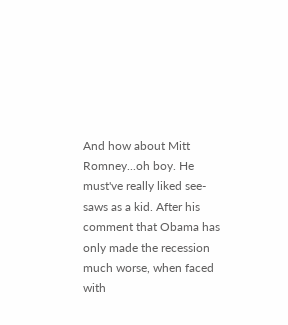And how about Mitt Romney...oh boy. He must've really liked see-saws as a kid. After his comment that Obama has only made the recession much worse, when faced with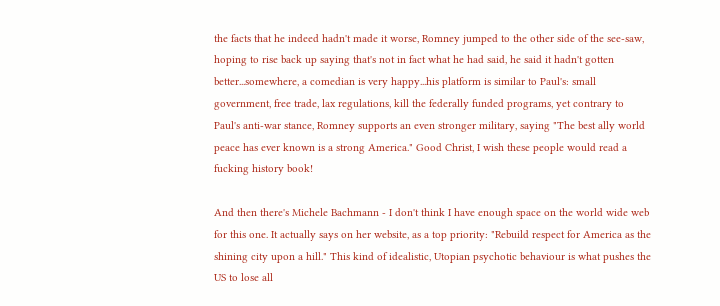the facts that he indeed hadn't made it worse, Romney jumped to the other side of the see-saw, hoping to rise back up saying that's not in fact what he had said, he said it hadn't gotten better...somewhere, a comedian is very happy...his platform is similar to Paul's: small government, free trade, lax regulations, kill the federally funded programs, yet contrary to Paul's anti-war stance, Romney supports an even stronger military, saying "The best ally world peace has ever known is a strong America." Good Christ, I wish these people would read a fucking history book!

And then there's Michele Bachmann - I don't think I have enough space on the world wide web for this one. It actually says on her website, as a top priority: "Rebuild respect for America as the shining city upon a hill." This kind of idealistic, Utopian psychotic behaviour is what pushes the US to lose all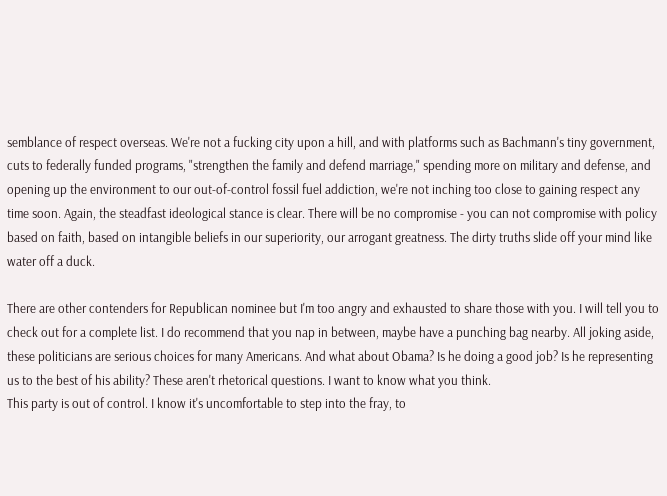semblance of respect overseas. We're not a fucking city upon a hill, and with platforms such as Bachmann's tiny government, cuts to federally funded programs, "strengthen the family and defend marriage," spending more on military and defense, and opening up the environment to our out-of-control fossil fuel addiction, we're not inching too close to gaining respect any time soon. Again, the steadfast ideological stance is clear. There will be no compromise - you can not compromise with policy based on faith, based on intangible beliefs in our superiority, our arrogant greatness. The dirty truths slide off your mind like water off a duck.

There are other contenders for Republican nominee but I'm too angry and exhausted to share those with you. I will tell you to check out for a complete list. I do recommend that you nap in between, maybe have a punching bag nearby. All joking aside, these politicians are serious choices for many Americans. And what about Obama? Is he doing a good job? Is he representing us to the best of his ability? These aren't rhetorical questions. I want to know what you think.
This party is out of control. I know it's uncomfortable to step into the fray, to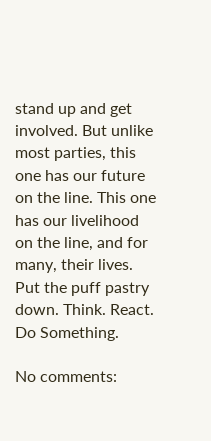stand up and get involved. But unlike most parties, this one has our future on the line. This one has our livelihood on the line, and for many, their lives.
Put the puff pastry down. Think. React. Do Something.

No comments: